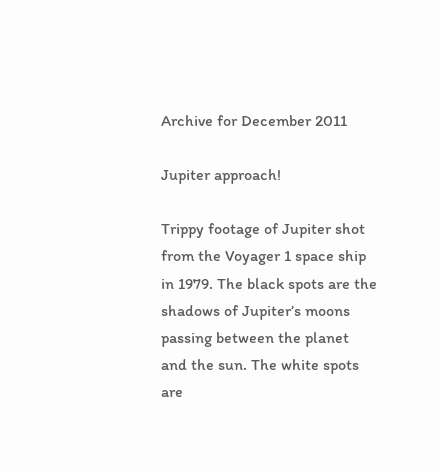Archive for December 2011

Jupiter approach!

Trippy footage of Jupiter shot from the Voyager 1 space ship in 1979. The black spots are the shadows of Jupiter’s moons passing between the planet and the sun. The white spots are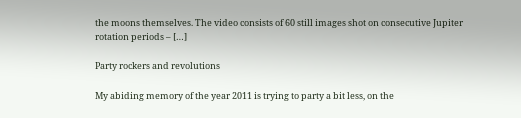the moons themselves. The video consists of 60 still images shot on consecutive Jupiter rotation periods – […]

Party rockers and revolutions

My abiding memory of the year 2011 is trying to party a bit less, on the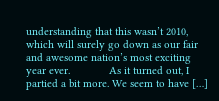understanding that this wasn’t 2010, which will surely go down as our fair and awesome nation’s most exciting year ever.             As it turned out, I partied a bit more. We seem to have […]